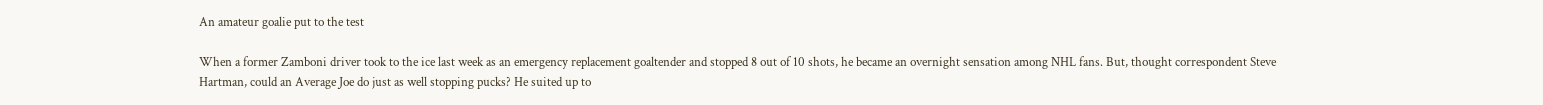An amateur goalie put to the test

When a former Zamboni driver took to the ice last week as an emergency replacement goaltender and stopped 8 out of 10 shots, he became an overnight sensation among NHL fans. But, thought correspondent Steve Hartman, could an Average Joe do just as well stopping pucks? He suited up to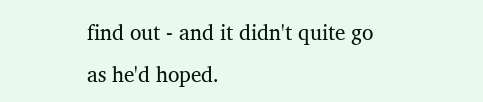find out - and it didn't quite go as he'd hoped.